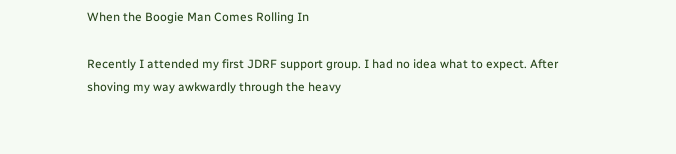When the Boogie Man Comes Rolling In

Recently I attended my first JDRF support group. I had no idea what to expect. After shoving my way awkwardly through the heavy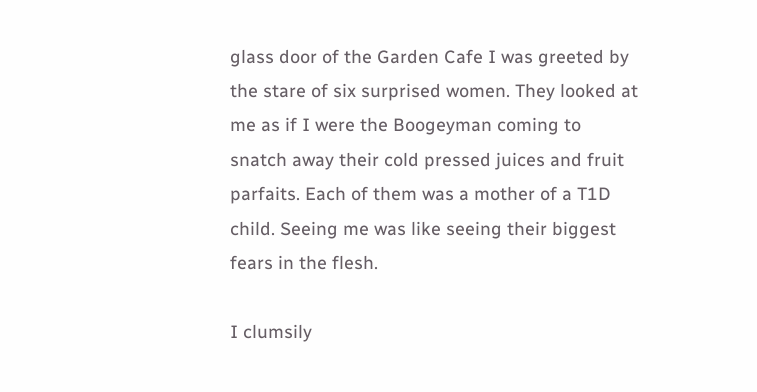glass door of the Garden Cafe I was greeted by the stare of six surprised women. They looked at me as if I were the Boogeyman coming to snatch away their cold pressed juices and fruit parfaits. Each of them was a mother of a T1D child. Seeing me was like seeing their biggest fears in the flesh.

I clumsily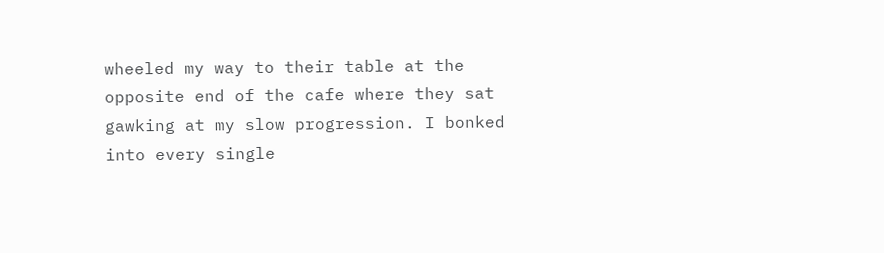wheeled my way to their table at the opposite end of the cafe where they sat gawking at my slow progression. I bonked into every single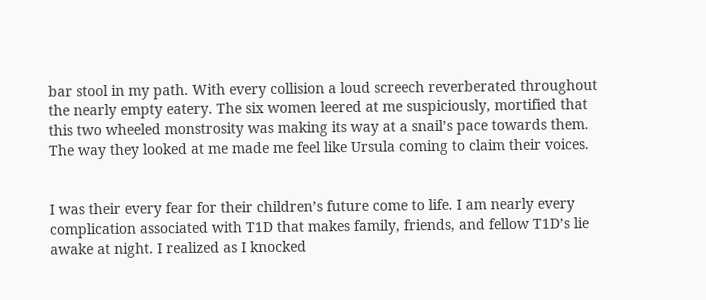bar stool in my path. With every collision a loud screech reverberated throughout the nearly empty eatery. The six women leered at me suspiciously, mortified that this two wheeled monstrosity was making its way at a snail’s pace towards them. The way they looked at me made me feel like Ursula coming to claim their voices.


I was their every fear for their children’s future come to life. I am nearly every complication associated with T1D that makes family, friends, and fellow T1D’s lie awake at night. I realized as I knocked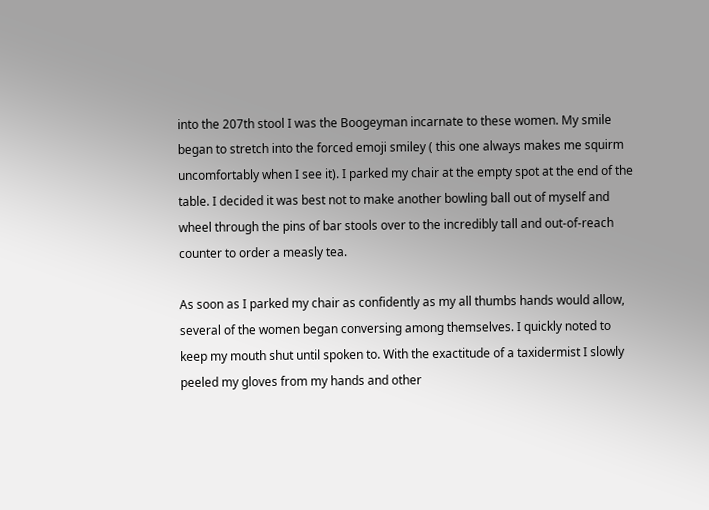into the 207th stool I was the Boogeyman incarnate to these women. My smile began to stretch into the forced emoji smiley ( this one always makes me squirm uncomfortably when I see it). I parked my chair at the empty spot at the end of the table. I decided it was best not to make another bowling ball out of myself and wheel through the pins of bar stools over to the incredibly tall and out-of-reach counter to order a measly tea.

As soon as I parked my chair as confidently as my all thumbs hands would allow, several of the women began conversing among themselves. I quickly noted to keep my mouth shut until spoken to. With the exactitude of a taxidermist I slowly peeled my gloves from my hands and other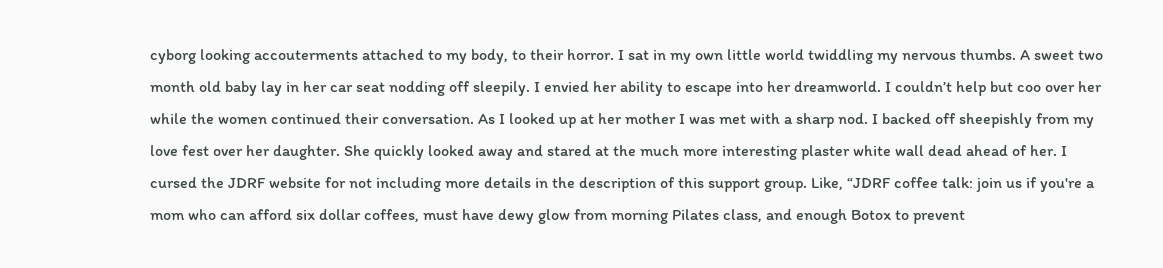cyborg looking accouterments attached to my body, to their horror. I sat in my own little world twiddling my nervous thumbs. A sweet two month old baby lay in her car seat nodding off sleepily. I envied her ability to escape into her dreamworld. I couldn’t help but coo over her while the women continued their conversation. As I looked up at her mother I was met with a sharp nod. I backed off sheepishly from my love fest over her daughter. She quickly looked away and stared at the much more interesting plaster white wall dead ahead of her. I cursed the JDRF website for not including more details in the description of this support group. Like, “JDRF coffee talk: join us if you're a mom who can afford six dollar coffees, must have dewy glow from morning Pilates class, and enough Botox to prevent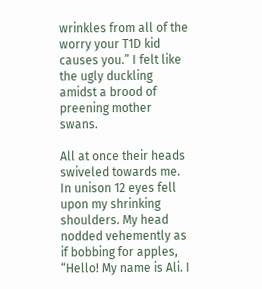wrinkles from all of the worry your T1D kid causes you.” I felt like the ugly duckling amidst a brood of preening mother swans.

All at once their heads swiveled towards me. In unison 12 eyes fell upon my shrinking shoulders. My head nodded vehemently as if bobbing for apples, “Hello! My name is Ali. I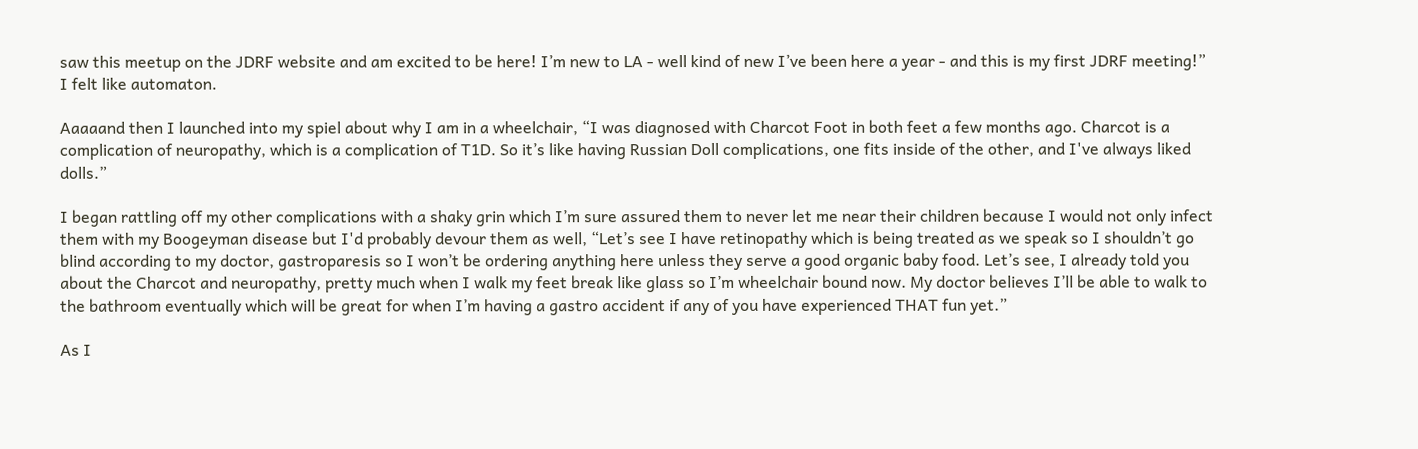saw this meetup on the JDRF website and am excited to be here! I’m new to LA - well kind of new I’ve been here a year - and this is my first JDRF meeting!” I felt like automaton.

Aaaaand then I launched into my spiel about why I am in a wheelchair, “I was diagnosed with Charcot Foot in both feet a few months ago. Charcot is a complication of neuropathy, which is a complication of T1D. So it’s like having Russian Doll complications, one fits inside of the other, and I've always liked dolls.”

I began rattling off my other complications with a shaky grin which I’m sure assured them to never let me near their children because I would not only infect them with my Boogeyman disease but I'd probably devour them as well, “Let’s see I have retinopathy which is being treated as we speak so I shouldn’t go blind according to my doctor, gastroparesis so I won’t be ordering anything here unless they serve a good organic baby food. Let’s see, I already told you about the Charcot and neuropathy, pretty much when I walk my feet break like glass so I’m wheelchair bound now. My doctor believes I’ll be able to walk to the bathroom eventually which will be great for when I’m having a gastro accident if any of you have experienced THAT fun yet.”

As I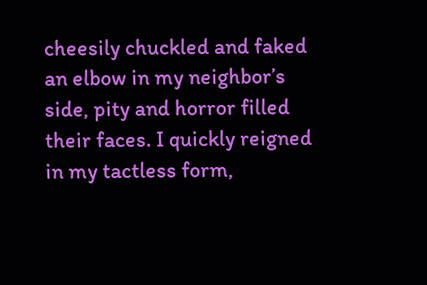cheesily chuckled and faked an elbow in my neighbor’s side, pity and horror filled their faces. I quickly reigned in my tactless form,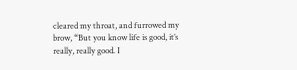cleared my throat, and furrowed my brow, “But you know life is good, it’s really, really good. I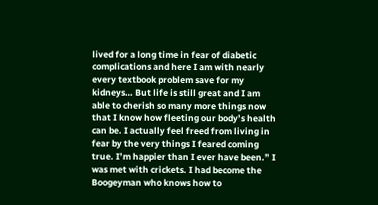lived for a long time in fear of diabetic complications and here I am with nearly every textbook problem save for my kidneys… But life is still great and I am able to cherish so many more things now that I know how fleeting our body’s health can be. I actually feel freed from living in fear by the very things I feared coming true. I’m happier than I ever have been.” I was met with crickets. I had become the Boogeyman who knows how to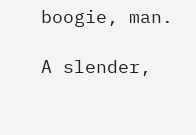boogie, man.

A slender,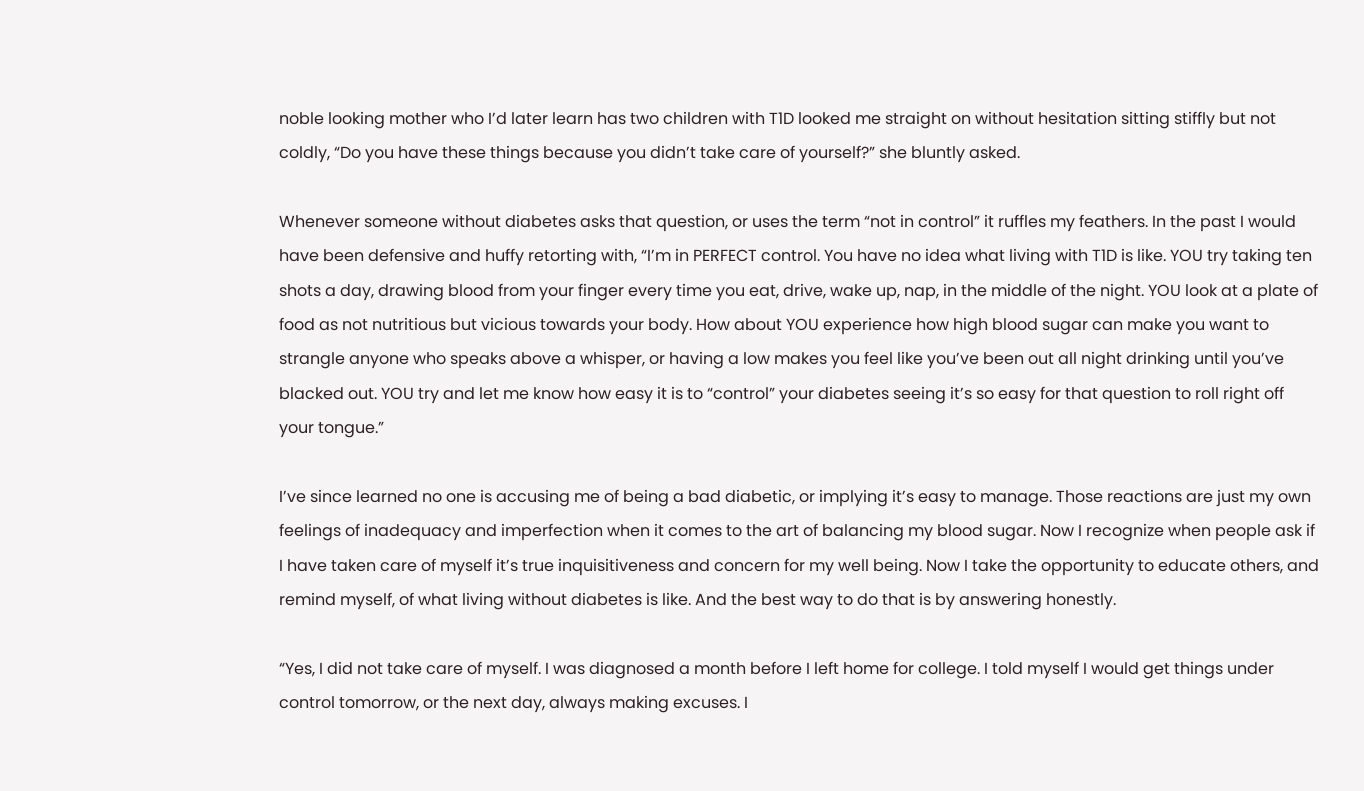noble looking mother who I’d later learn has two children with T1D looked me straight on without hesitation sitting stiffly but not coldly, “Do you have these things because you didn’t take care of yourself?” she bluntly asked.

Whenever someone without diabetes asks that question, or uses the term “not in control” it ruffles my feathers. In the past I would have been defensive and huffy retorting with, “I’m in PERFECT control. You have no idea what living with T1D is like. YOU try taking ten shots a day, drawing blood from your finger every time you eat, drive, wake up, nap, in the middle of the night. YOU look at a plate of food as not nutritious but vicious towards your body. How about YOU experience how high blood sugar can make you want to strangle anyone who speaks above a whisper, or having a low makes you feel like you’ve been out all night drinking until you’ve blacked out. YOU try and let me know how easy it is to “control” your diabetes seeing it’s so easy for that question to roll right off your tongue.”

I’ve since learned no one is accusing me of being a bad diabetic, or implying it’s easy to manage. Those reactions are just my own feelings of inadequacy and imperfection when it comes to the art of balancing my blood sugar. Now I recognize when people ask if I have taken care of myself it’s true inquisitiveness and concern for my well being. Now I take the opportunity to educate others, and remind myself, of what living without diabetes is like. And the best way to do that is by answering honestly.

“Yes, I did not take care of myself. I was diagnosed a month before I left home for college. I told myself I would get things under control tomorrow, or the next day, always making excuses. I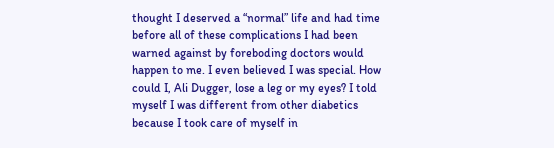thought I deserved a “normal” life and had time before all of these complications I had been warned against by foreboding doctors would happen to me. I even believed I was special. How could I, Ali Dugger, lose a leg or my eyes? I told myself I was different from other diabetics because I took care of myself in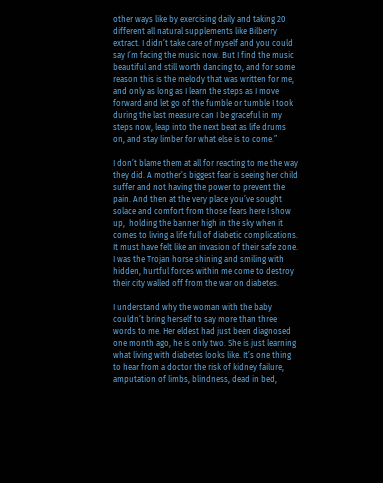other ways like by exercising daily and taking 20 different all natural supplements like Bilberry extract. I didn’t take care of myself and you could say I’m facing the music now. But I find the music beautiful and still worth dancing to, and for some reason this is the melody that was written for me, and only as long as I learn the steps as I move forward and let go of the fumble or tumble I took during the last measure can I be graceful in my steps now, leap into the next beat as life drums on, and stay limber for what else is to come.”

I don’t blame them at all for reacting to me the way they did. A mother’s biggest fear is seeing her child suffer and not having the power to prevent the pain. And then at the very place you’ve sought solace and comfort from those fears here I show up,  holding the banner high in the sky when it comes to living a life full of diabetic complications. It must have felt like an invasion of their safe zone. I was the Trojan horse shining and smiling with hidden, hurtful forces within me come to destroy their city walled off from the war on diabetes.

I understand why the woman with the baby couldn’t bring herself to say more than three words to me. Her eldest had just been diagnosed one month ago, he is only two. She is just learning what living with diabetes looks like. It’s one thing to hear from a doctor the risk of kidney failure, amputation of limbs, blindness, dead in bed,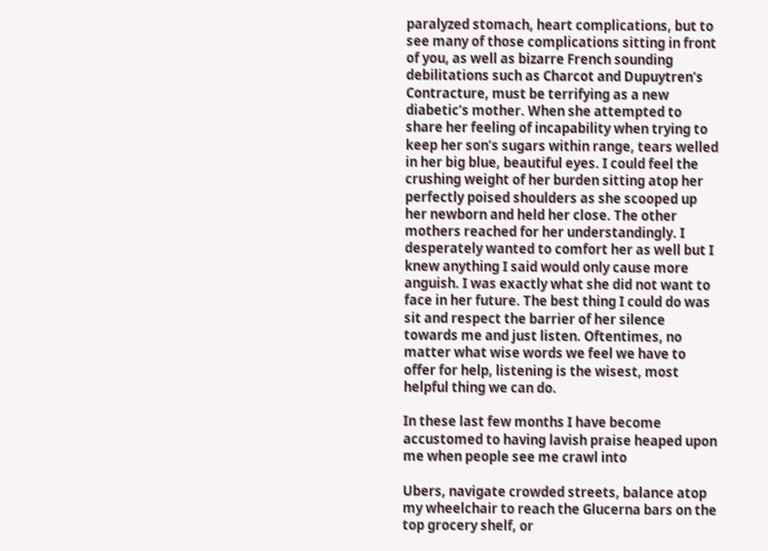paralyzed stomach, heart complications, but to see many of those complications sitting in front of you, as well as bizarre French sounding debilitations such as Charcot and Dupuytren’s Contracture, must be terrifying as a new diabetic’s mother. When she attempted to share her feeling of incapability when trying to keep her son’s sugars within range, tears welled in her big blue, beautiful eyes. I could feel the crushing weight of her burden sitting atop her perfectly poised shoulders as she scooped up her newborn and held her close. The other mothers reached for her understandingly. I desperately wanted to comfort her as well but I knew anything I said would only cause more anguish. I was exactly what she did not want to face in her future. The best thing I could do was sit and respect the barrier of her silence towards me and just listen. Oftentimes, no matter what wise words we feel we have to offer for help, listening is the wisest, most helpful thing we can do.

In these last few months I have become accustomed to having lavish praise heaped upon me when people see me crawl into

Ubers, navigate crowded streets, balance atop my wheelchair to reach the Glucerna bars on the top grocery shelf, or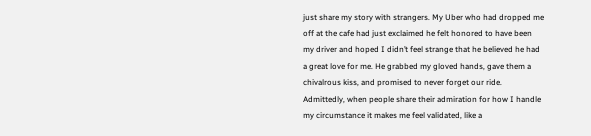just share my story with strangers. My Uber who had dropped me off at the cafe had just exclaimed he felt honored to have been my driver and hoped I didn’t feel strange that he believed he had a great love for me. He grabbed my gloved hands, gave them a chivalrous kiss, and promised to never forget our ride. Admittedly, when people share their admiration for how I handle my circumstance it makes me feel validated, like a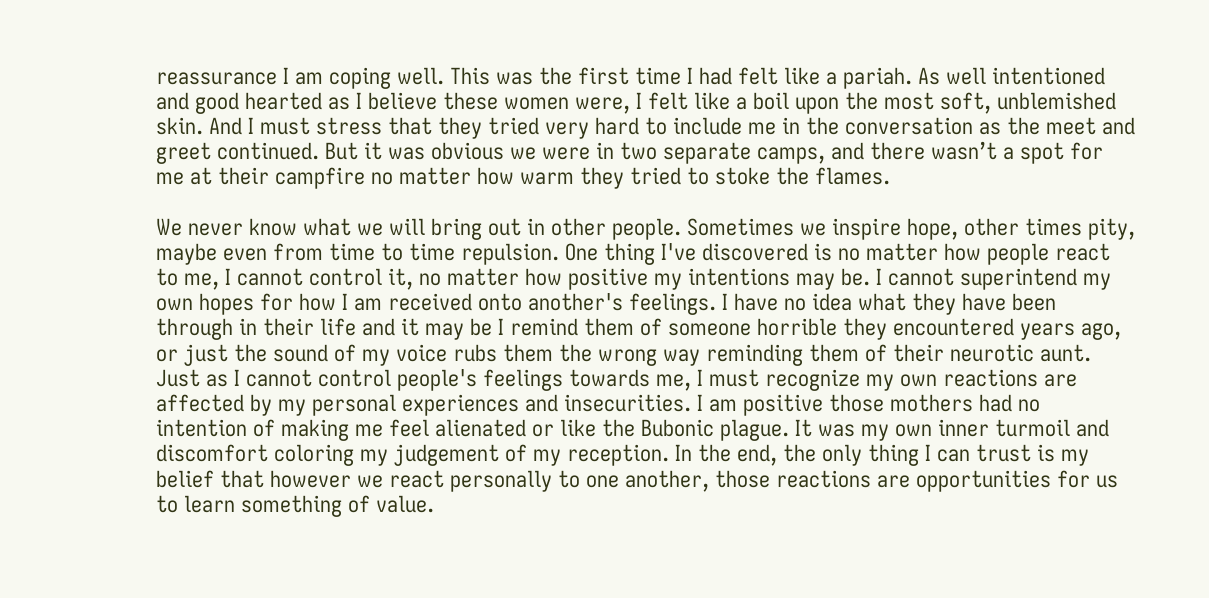reassurance I am coping well. This was the first time I had felt like a pariah. As well intentioned and good hearted as I believe these women were, I felt like a boil upon the most soft, unblemished skin. And I must stress that they tried very hard to include me in the conversation as the meet and greet continued. But it was obvious we were in two separate camps, and there wasn’t a spot for me at their campfire no matter how warm they tried to stoke the flames.

We never know what we will bring out in other people. Sometimes we inspire hope, other times pity, maybe even from time to time repulsion. One thing I've discovered is no matter how people react to me, I cannot control it, no matter how positive my intentions may be. I cannot superintend my own hopes for how I am received onto another's feelings. I have no idea what they have been through in their life and it may be I remind them of someone horrible they encountered years ago, or just the sound of my voice rubs them the wrong way reminding them of their neurotic aunt. Just as I cannot control people's feelings towards me, I must recognize my own reactions are affected by my personal experiences and insecurities. I am positive those mothers had no intention of making me feel alienated or like the Bubonic plague. It was my own inner turmoil and discomfort coloring my judgement of my reception. In the end, the only thing I can trust is my belief that however we react personally to one another, those reactions are opportunities for us to learn something of value.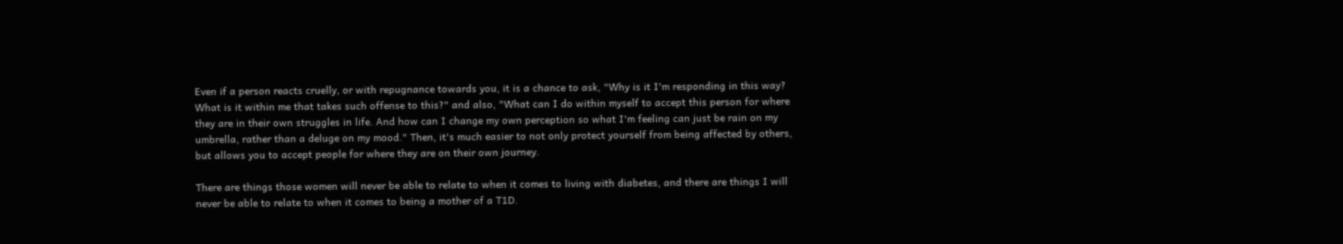Even if a person reacts cruelly, or with repugnance towards you, it is a chance to ask, "Why is it I'm responding in this way? What is it within me that takes such offense to this?" and also, "What can I do within myself to accept this person for where they are in their own struggles in life. And how can I change my own perception so what I'm feeling can just be rain on my umbrella, rather than a deluge on my mood." Then, it's much easier to not only protect yourself from being affected by others, but allows you to accept people for where they are on their own journey.

There are things those women will never be able to relate to when it comes to living with diabetes, and there are things I will never be able to relate to when it comes to being a mother of a T1D.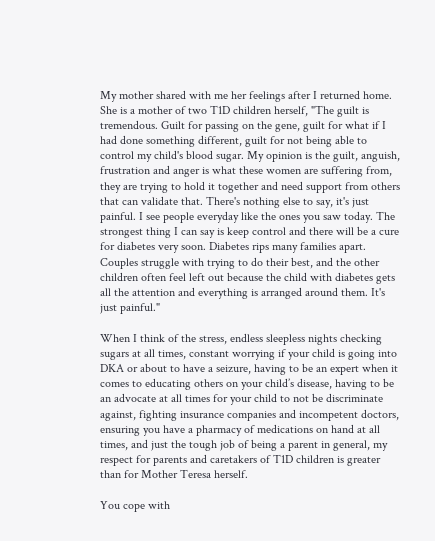My mother shared with me her feelings after I returned home. She is a mother of two T1D children herself, "The guilt is tremendous. Guilt for passing on the gene, guilt for what if I had done something different, guilt for not being able to control my child's blood sugar. My opinion is the guilt, anguish, frustration and anger is what these women are suffering from, they are trying to hold it together and need support from others that can validate that. There's nothing else to say, it's just painful. I see people everyday like the ones you saw today. The strongest thing I can say is keep control and there will be a cure for diabetes very soon. Diabetes rips many families apart. Couples struggle with trying to do their best, and the other children often feel left out because the child with diabetes gets all the attention and everything is arranged around them. It's just painful."

When I think of the stress, endless sleepless nights checking sugars at all times, constant worrying if your child is going into DKA or about to have a seizure, having to be an expert when it comes to educating others on your child’s disease, having to be an advocate at all times for your child to not be discriminate against, fighting insurance companies and incompetent doctors, ensuring you have a pharmacy of medications on hand at all times, and just the tough job of being a parent in general, my respect for parents and caretakers of T1D children is greater than for Mother Teresa herself.

You cope with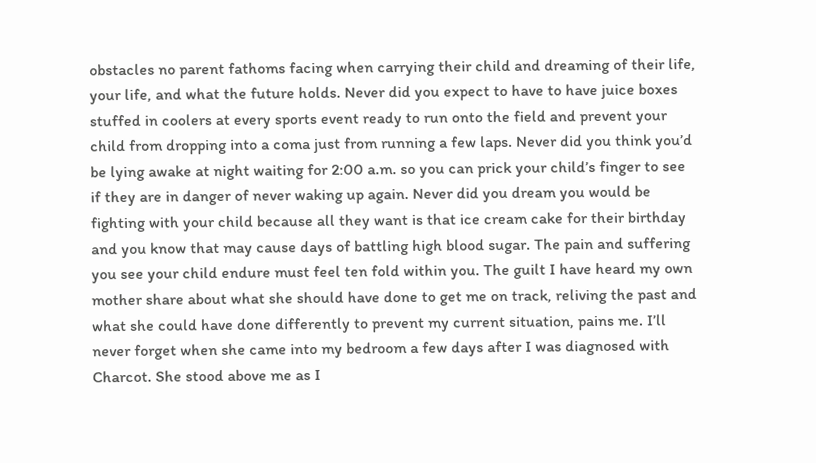obstacles no parent fathoms facing when carrying their child and dreaming of their life, your life, and what the future holds. Never did you expect to have to have juice boxes stuffed in coolers at every sports event ready to run onto the field and prevent your child from dropping into a coma just from running a few laps. Never did you think you’d be lying awake at night waiting for 2:00 a.m. so you can prick your child’s finger to see if they are in danger of never waking up again. Never did you dream you would be fighting with your child because all they want is that ice cream cake for their birthday and you know that may cause days of battling high blood sugar. The pain and suffering you see your child endure must feel ten fold within you. The guilt I have heard my own mother share about what she should have done to get me on track, reliving the past and what she could have done differently to prevent my current situation, pains me. I’ll never forget when she came into my bedroom a few days after I was diagnosed with Charcot. She stood above me as I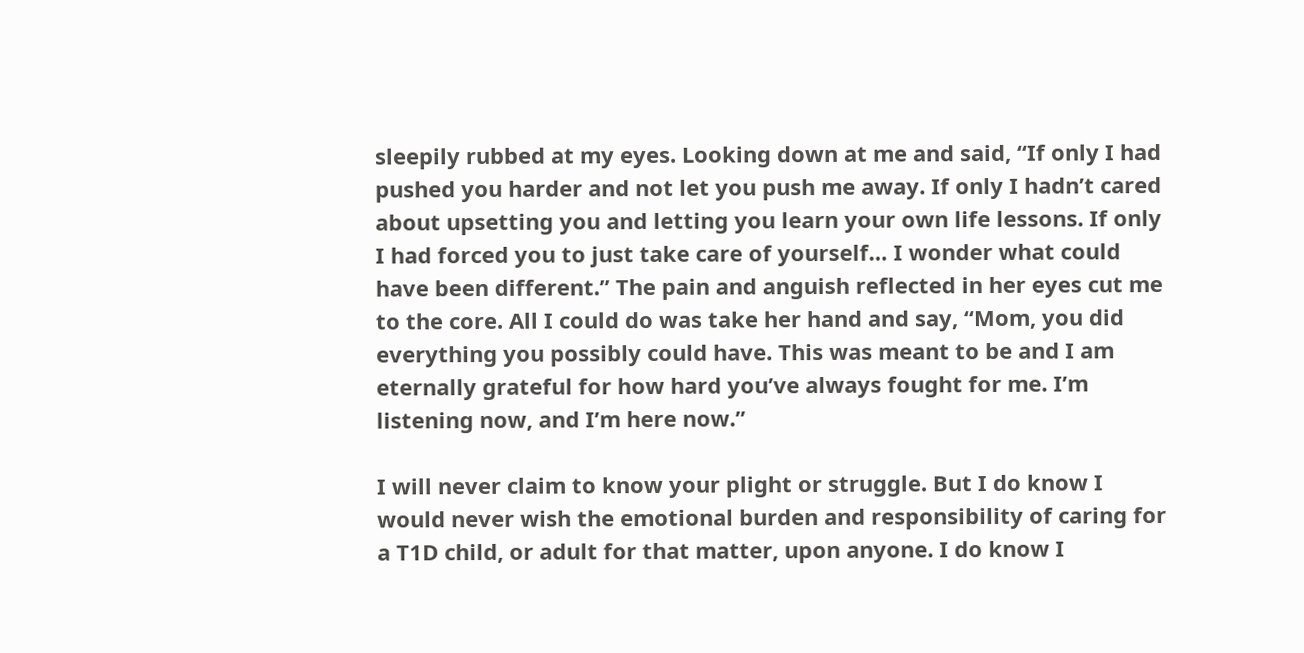sleepily rubbed at my eyes. Looking down at me and said, “If only I had pushed you harder and not let you push me away. If only I hadn’t cared about upsetting you and letting you learn your own life lessons. If only I had forced you to just take care of yourself… I wonder what could have been different.” The pain and anguish reflected in her eyes cut me to the core. All I could do was take her hand and say, “Mom, you did everything you possibly could have. This was meant to be and I am eternally grateful for how hard you’ve always fought for me. I’m listening now, and I’m here now.”

I will never claim to know your plight or struggle. But I do know I would never wish the emotional burden and responsibility of caring for a T1D child, or adult for that matter, upon anyone. I do know I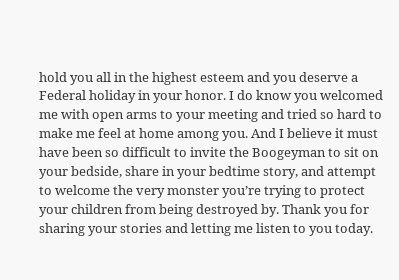hold you all in the highest esteem and you deserve a Federal holiday in your honor. I do know you welcomed me with open arms to your meeting and tried so hard to make me feel at home among you. And I believe it must have been so difficult to invite the Boogeyman to sit on your bedside, share in your bedtime story, and attempt to welcome the very monster you’re trying to protect your children from being destroyed by. Thank you for sharing your stories and letting me listen to you today.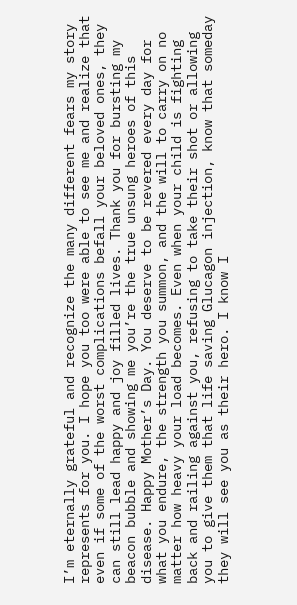I’m eternally grateful and recognize the many different fears my story represents for you. I hope you too were able to see me and realize that even if some of the worst complications befall your beloved ones, they can still lead happy and joy filled lives. Thank you for bursting my beacon bubble and showing me you’re the true unsung heroes of this disease. Happy Mother’s Day. You deserve to be revered every day for what you endure, the strength you summon, and the will to carry on no matter how heavy your load becomes. Even when your child is fighting back and railing against you, refusing to take their shot or allowing you to give them that life saving Glucagon injection, know that someday they will see you as their hero. I know I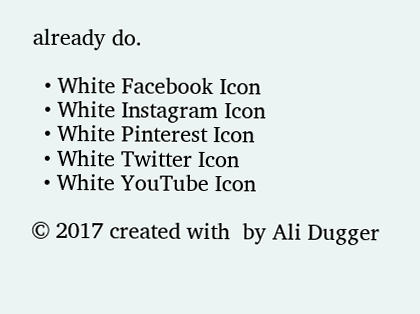already do.

  • White Facebook Icon
  • White Instagram Icon
  • White Pinterest Icon
  • White Twitter Icon
  • White YouTube Icon

© 2017 created with  by Ali Dugger